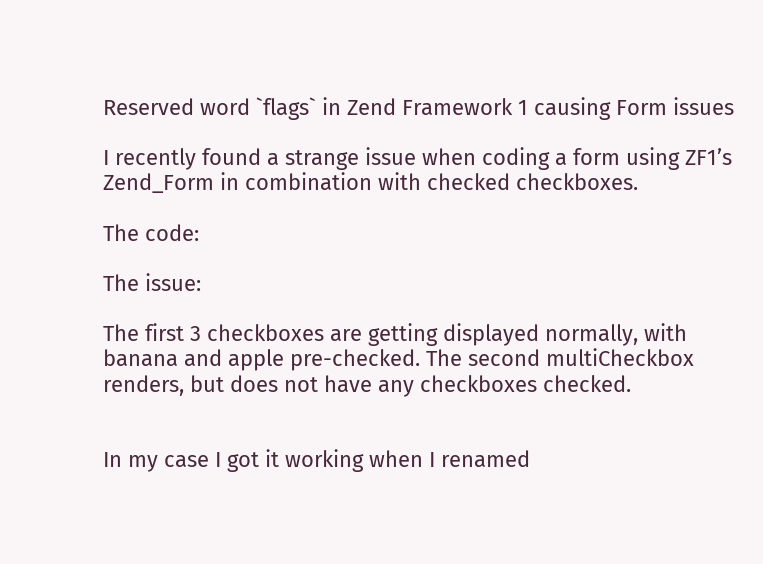Reserved word `flags` in Zend Framework 1 causing Form issues

I recently found a strange issue when coding a form using ZF1’s Zend_Form in combination with checked checkboxes.

The code:

The issue:

The first 3 checkboxes are getting displayed normally, with banana and apple pre-checked. The second multiCheckbox renders, but does not have any checkboxes checked.


In my case I got it working when I renamed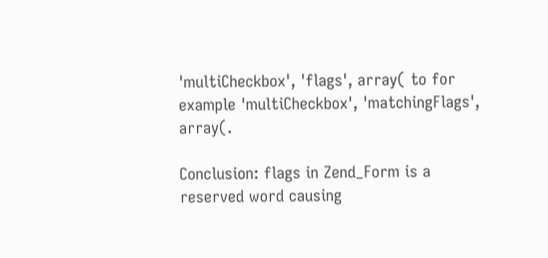'multiCheckbox', 'flags', array( to for example 'multiCheckbox', 'matchingFlags', array(.

Conclusion: flags in Zend_Form is a reserved word causing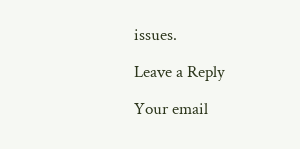issues.

Leave a Reply

Your email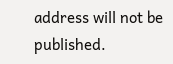address will not be published.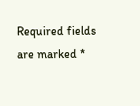Required fields are marked *